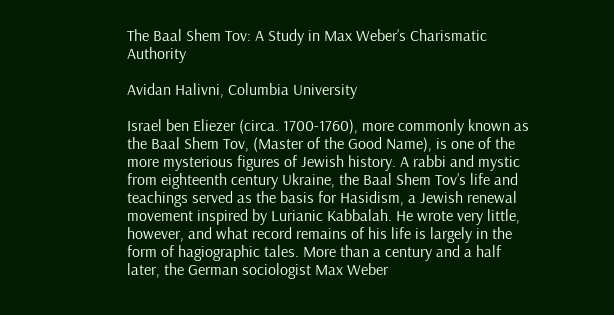The Baal Shem Tov: A Study in Max Weber’s Charismatic Authority

Avidan Halivni, Columbia University

Israel ben Eliezer (circa. 1700-1760), more commonly known as the Baal Shem Tov, (Master of the Good Name), is one of the more mysterious figures of Jewish history. A rabbi and mystic from eighteenth century Ukraine, the Baal Shem Tov’s life and teachings served as the basis for Hasidism, a Jewish renewal movement inspired by Lurianic Kabbalah. He wrote very little, however, and what record remains of his life is largely in the form of hagiographic tales. More than a century and a half later, the German sociologist Max Weber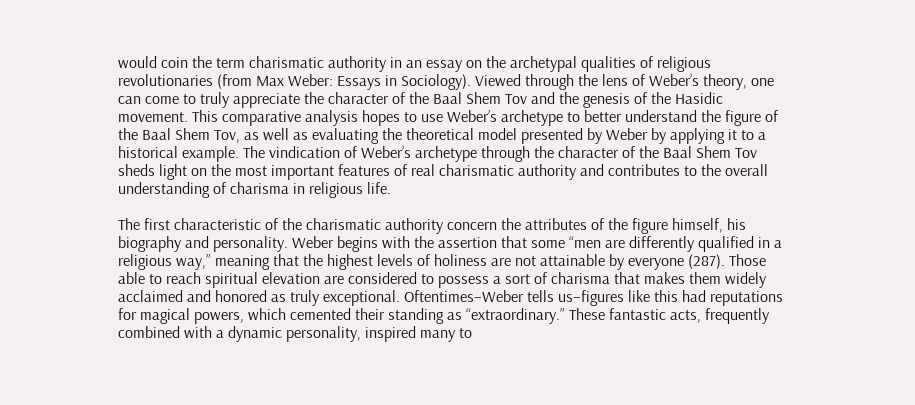would coin the term charismatic authority in an essay on the archetypal qualities of religious revolutionaries (from Max Weber: Essays in Sociology). Viewed through the lens of Weber’s theory, one can come to truly appreciate the character of the Baal Shem Tov and the genesis of the Hasidic movement. This comparative analysis hopes to use Weber’s archetype to better understand the figure of the Baal Shem Tov, as well as evaluating the theoretical model presented by Weber by applying it to a historical example. The vindication of Weber’s archetype through the character of the Baal Shem Tov sheds light on the most important features of real charismatic authority and contributes to the overall understanding of charisma in religious life.

The first characteristic of the charismatic authority concern the attributes of the figure himself, his biography and personality. Weber begins with the assertion that some “men are differently qualified in a religious way,” meaning that the highest levels of holiness are not attainable by everyone (287). Those able to reach spiritual elevation are considered to possess a sort of charisma that makes them widely acclaimed and honored as truly exceptional. Oftentimes–Weber tells us–figures like this had reputations for magical powers, which cemented their standing as “extraordinary.” These fantastic acts, frequently combined with a dynamic personality, inspired many to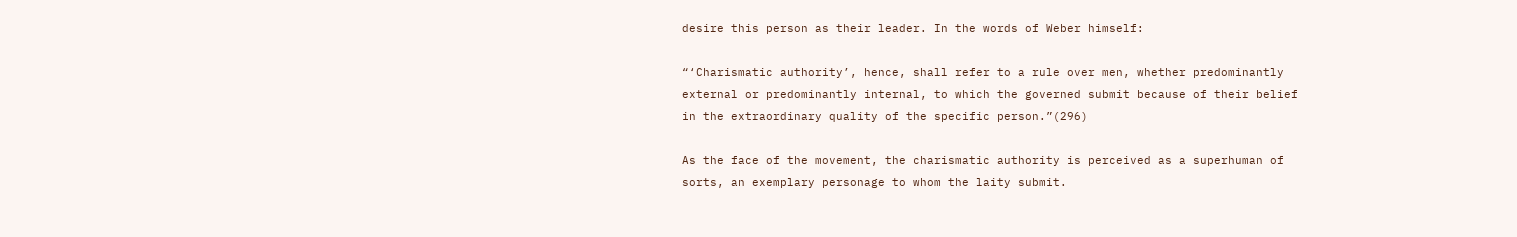desire this person as their leader. In the words of Weber himself:

“‘Charismatic authority’, hence, shall refer to a rule over men, whether predominantly external or predominantly internal, to which the governed submit because of their belief in the extraordinary quality of the specific person.”(296)

As the face of the movement, the charismatic authority is perceived as a superhuman of sorts, an exemplary personage to whom the laity submit.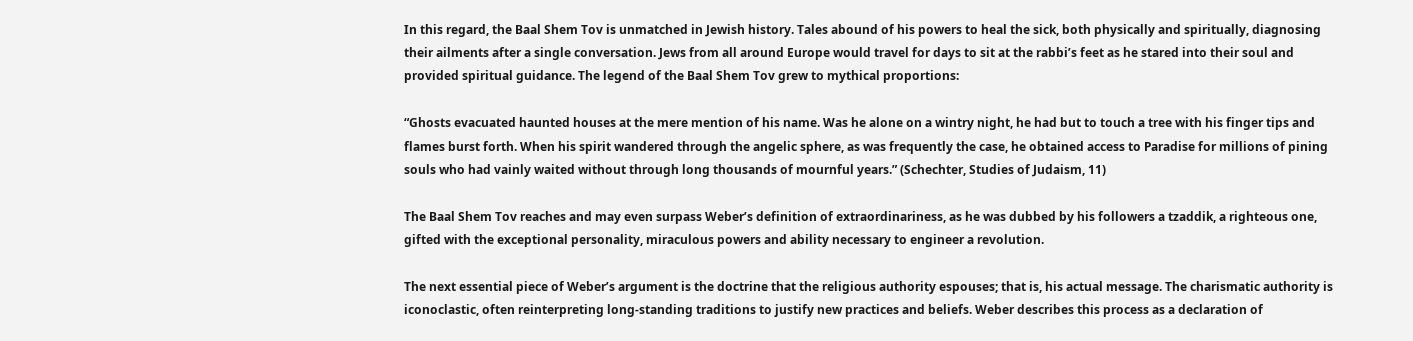In this regard, the Baal Shem Tov is unmatched in Jewish history. Tales abound of his powers to heal the sick, both physically and spiritually, diagnosing their ailments after a single conversation. Jews from all around Europe would travel for days to sit at the rabbi’s feet as he stared into their soul and provided spiritual guidance. The legend of the Baal Shem Tov grew to mythical proportions:

“Ghosts evacuated haunted houses at the mere mention of his name. Was he alone on a wintry night, he had but to touch a tree with his finger tips and flames burst forth. When his spirit wandered through the angelic sphere, as was frequently the case, he obtained access to Paradise for millions of pining souls who had vainly waited without through long thousands of mournful years.” (Schechter, Studies of Judaism, 11)

The Baal Shem Tov reaches and may even surpass Weber’s definition of extraordinariness, as he was dubbed by his followers a tzaddik, a righteous one, gifted with the exceptional personality, miraculous powers and ability necessary to engineer a revolution.

The next essential piece of Weber’s argument is the doctrine that the religious authority espouses; that is, his actual message. The charismatic authority is iconoclastic, often reinterpreting long-standing traditions to justify new practices and beliefs. Weber describes this process as a declaration of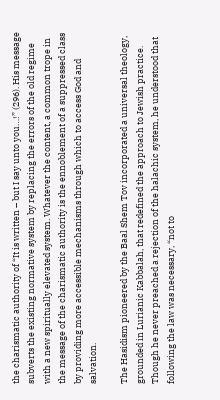the charismatic authority of “It is written – but I say unto you…!” (296). His message subverts the existing normative system by replacing the errors of the old regime with a new spiritually elevated system. Whatever the content, a common trope in the message of the charismatic authority is the ennoblement of a suppressed class by providing more accessible mechanisms through which to access God and salvation.

The Hasidism pioneered by the Baal Shem Tov incorporated a universal theology, grounded in Lurianic Kabbalah, that redefined the approach to Jewish practice. Though he never preached a rejection of the halachic system, he understood that following the law was necessary, “not to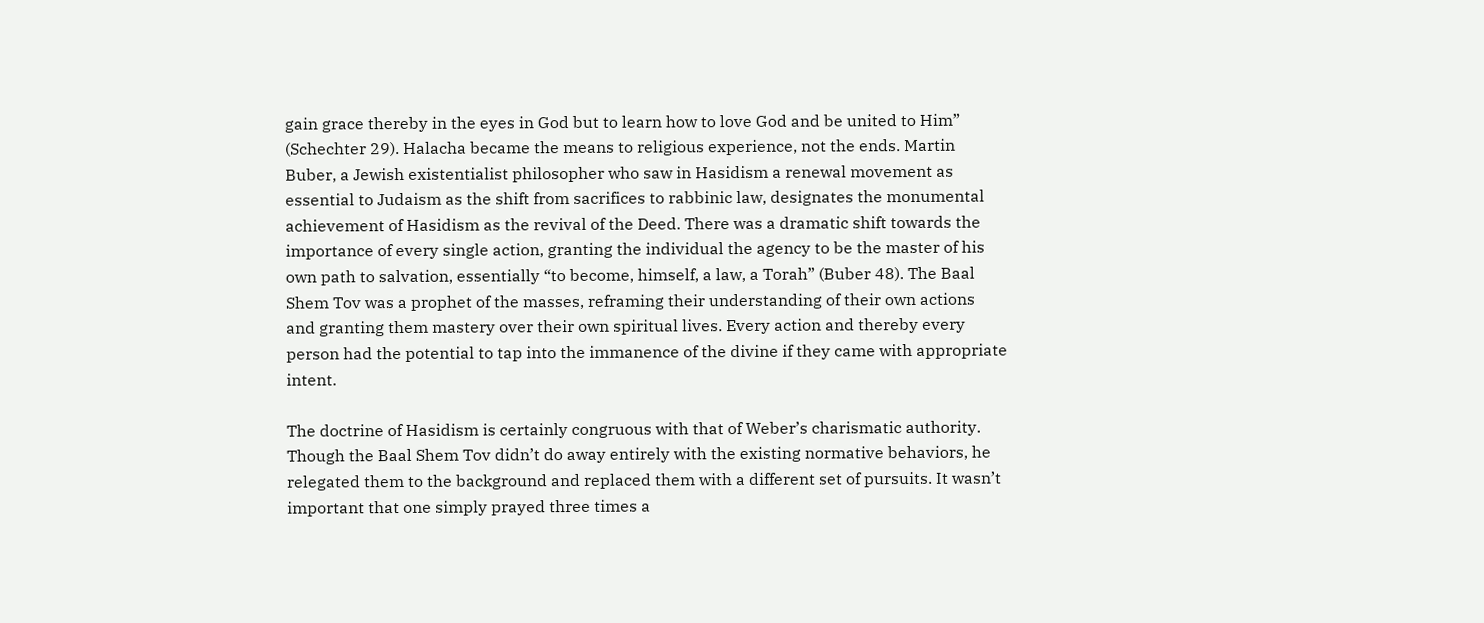gain grace thereby in the eyes in God but to learn how to love God and be united to Him” (Schechter 29). Halacha became the means to religious experience, not the ends. Martin Buber, a Jewish existentialist philosopher who saw in Hasidism a renewal movement as essential to Judaism as the shift from sacrifices to rabbinic law, designates the monumental achievement of Hasidism as the revival of the Deed. There was a dramatic shift towards the importance of every single action, granting the individual the agency to be the master of his own path to salvation, essentially “to become, himself, a law, a Torah” (Buber 48). The Baal Shem Tov was a prophet of the masses, reframing their understanding of their own actions and granting them mastery over their own spiritual lives. Every action and thereby every person had the potential to tap into the immanence of the divine if they came with appropriate intent.

The doctrine of Hasidism is certainly congruous with that of Weber’s charismatic authority. Though the Baal Shem Tov didn’t do away entirely with the existing normative behaviors, he relegated them to the background and replaced them with a different set of pursuits. It wasn’t important that one simply prayed three times a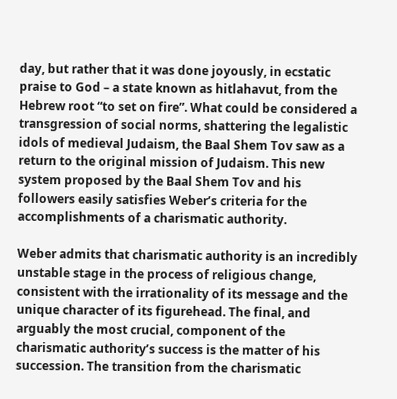day, but rather that it was done joyously, in ecstatic praise to God – a state known as hitlahavut, from the Hebrew root “to set on fire”. What could be considered a transgression of social norms, shattering the legalistic idols of medieval Judaism, the Baal Shem Tov saw as a return to the original mission of Judaism. This new system proposed by the Baal Shem Tov and his followers easily satisfies Weber’s criteria for the accomplishments of a charismatic authority.

Weber admits that charismatic authority is an incredibly unstable stage in the process of religious change, consistent with the irrationality of its message and the unique character of its figurehead. The final, and arguably the most crucial, component of the charismatic authority’s success is the matter of his succession. The transition from the charismatic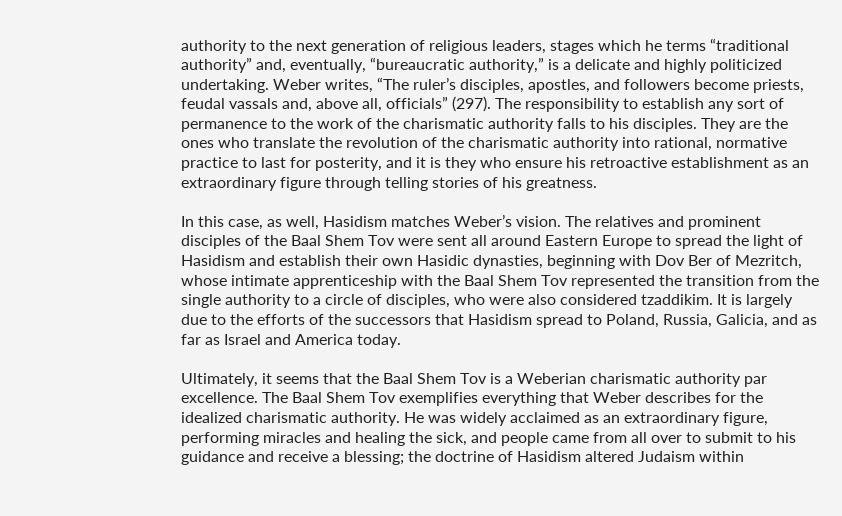authority to the next generation of religious leaders, stages which he terms “traditional authority” and, eventually, “bureaucratic authority,” is a delicate and highly politicized undertaking. Weber writes, “The ruler’s disciples, apostles, and followers become priests, feudal vassals and, above all, officials” (297). The responsibility to establish any sort of permanence to the work of the charismatic authority falls to his disciples. They are the ones who translate the revolution of the charismatic authority into rational, normative practice to last for posterity, and it is they who ensure his retroactive establishment as an extraordinary figure through telling stories of his greatness.

In this case, as well, Hasidism matches Weber’s vision. The relatives and prominent disciples of the Baal Shem Tov were sent all around Eastern Europe to spread the light of Hasidism and establish their own Hasidic dynasties, beginning with Dov Ber of Mezritch, whose intimate apprenticeship with the Baal Shem Tov represented the transition from the single authority to a circle of disciples, who were also considered tzaddikim. It is largely due to the efforts of the successors that Hasidism spread to Poland, Russia, Galicia, and as far as Israel and America today.

Ultimately, it seems that the Baal Shem Tov is a Weberian charismatic authority par excellence. The Baal Shem Tov exemplifies everything that Weber describes for the idealized charismatic authority. He was widely acclaimed as an extraordinary figure, performing miracles and healing the sick, and people came from all over to submit to his guidance and receive a blessing; the doctrine of Hasidism altered Judaism within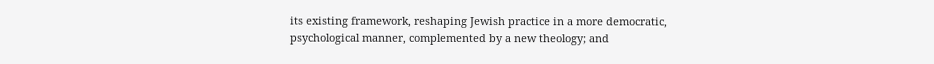its existing framework, reshaping Jewish practice in a more democratic, psychological manner, complemented by a new theology; and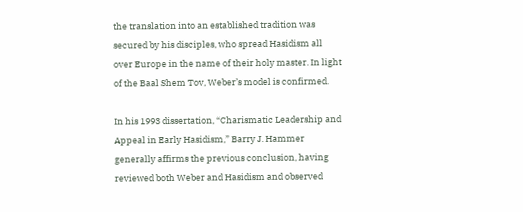the translation into an established tradition was secured by his disciples, who spread Hasidism all over Europe in the name of their holy master. In light of the Baal Shem Tov, Weber’s model is confirmed.

In his 1993 dissertation, “Charismatic Leadership and Appeal in Early Hasidism,” Barry J. Hammer generally affirms the previous conclusion, having reviewed both Weber and Hasidism and observed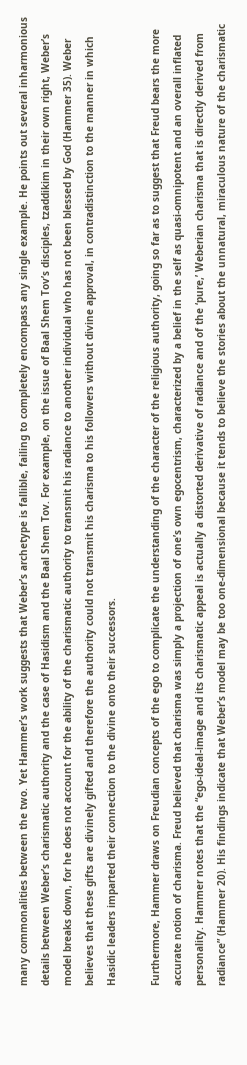many commonalities between the two. Yet Hammer’s work suggests that Weber’s archetype is fallible, failing to completely encompass any single example. He points out several inharmonious details between Weber’s charismatic authority and the case of Hasidism and the Baal Shem Tov. For example, on the issue of Baal Shem Tov’s disciples, tzaddikim in their own right, Weber’s model breaks down, for he does not account for the ability of the charismatic authority to transmit his radiance to another individual who has not been blessed by God (Hammer 35). Weber believes that these gifts are divinely gifted and therefore the authority could not transmit his charisma to his followers without divine approval, in contradistinction to the manner in which Hasidic leaders imparted their connection to the divine onto their successors.

Furthermore, Hammer draws on Freudian concepts of the ego to complicate the understanding of the character of the religious authority, going so far as to suggest that Freud bears the more accurate notion of charisma. Freud believed that charisma was simply a projection of one’s own egocentrism, characterized by a belief in the self as quasi-omnipotent and an overall inflated personality. Hammer notes that the “ego-ideal-image and its charismatic appeal is actually a distorted derivative of radiance and of the ‘pure,’ Weberian charisma that is directly derived from radiance” (Hammer 20). His findings indicate that Weber’s model may be too one-dimensional because it tends to believe the stories about the unnatural, miraculous nature of the charismatic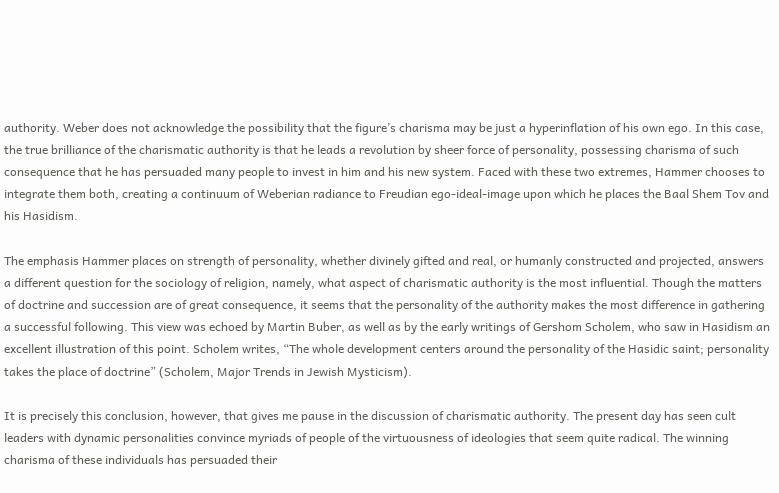authority. Weber does not acknowledge the possibility that the figure’s charisma may be just a hyperinflation of his own ego. In this case, the true brilliance of the charismatic authority is that he leads a revolution by sheer force of personality, possessing charisma of such consequence that he has persuaded many people to invest in him and his new system. Faced with these two extremes, Hammer chooses to integrate them both, creating a continuum of Weberian radiance to Freudian ego-ideal-image upon which he places the Baal Shem Tov and his Hasidism.

The emphasis Hammer places on strength of personality, whether divinely gifted and real, or humanly constructed and projected, answers a different question for the sociology of religion, namely, what aspect of charismatic authority is the most influential. Though the matters of doctrine and succession are of great consequence, it seems that the personality of the authority makes the most difference in gathering a successful following. This view was echoed by Martin Buber, as well as by the early writings of Gershom Scholem, who saw in Hasidism an excellent illustration of this point. Scholem writes, “The whole development centers around the personality of the Hasidic saint; personality takes the place of doctrine” (Scholem, Major Trends in Jewish Mysticism).

It is precisely this conclusion, however, that gives me pause in the discussion of charismatic authority. The present day has seen cult leaders with dynamic personalities convince myriads of people of the virtuousness of ideologies that seem quite radical. The winning charisma of these individuals has persuaded their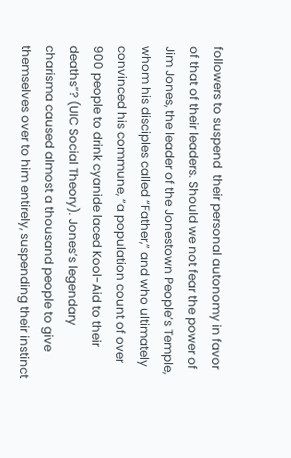followers to suspend  their personal autonomy in favor of that of their leaders. Should we not fear the power of Jim Jones, the leader of the Jonestown People’s Temple, whom his disciples called “Father,” and who ultimately convinced his commune, “a population count of over 900 people to drink cyanide laced Kool-Aid to their deaths”? (UIC Social Theory). Jones’s legendary charisma caused almost a thousand people to give themselves over to him entirely, suspending their instinct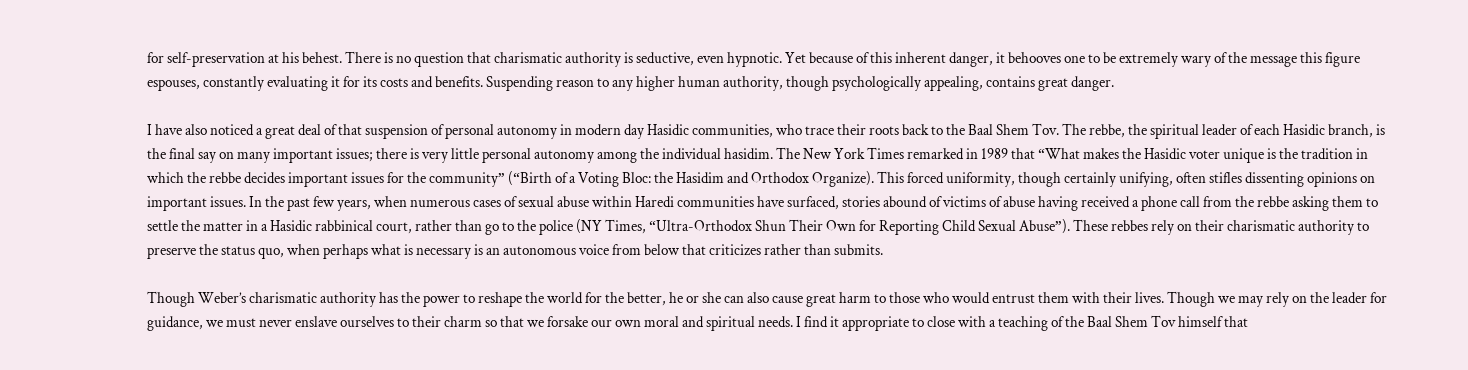for self-preservation at his behest. There is no question that charismatic authority is seductive, even hypnotic. Yet because of this inherent danger, it behooves one to be extremely wary of the message this figure espouses, constantly evaluating it for its costs and benefits. Suspending reason to any higher human authority, though psychologically appealing, contains great danger.

I have also noticed a great deal of that suspension of personal autonomy in modern day Hasidic communities, who trace their roots back to the Baal Shem Tov. The rebbe, the spiritual leader of each Hasidic branch, is the final say on many important issues; there is very little personal autonomy among the individual hasidim. The New York Times remarked in 1989 that “What makes the Hasidic voter unique is the tradition in which the rebbe decides important issues for the community” (“Birth of a Voting Bloc: the Hasidim and Orthodox Organize). This forced uniformity, though certainly unifying, often stifles dissenting opinions on important issues. In the past few years, when numerous cases of sexual abuse within Haredi communities have surfaced, stories abound of victims of abuse having received a phone call from the rebbe asking them to settle the matter in a Hasidic rabbinical court, rather than go to the police (NY Times, “Ultra-Orthodox Shun Their Own for Reporting Child Sexual Abuse”). These rebbes rely on their charismatic authority to preserve the status quo, when perhaps what is necessary is an autonomous voice from below that criticizes rather than submits.

Though Weber’s charismatic authority has the power to reshape the world for the better, he or she can also cause great harm to those who would entrust them with their lives. Though we may rely on the leader for guidance, we must never enslave ourselves to their charm so that we forsake our own moral and spiritual needs. I find it appropriate to close with a teaching of the Baal Shem Tov himself that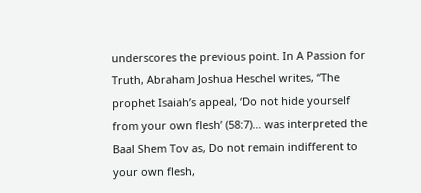underscores the previous point. In A Passion for Truth, Abraham Joshua Heschel writes, “The prophet Isaiah’s appeal, ‘Do not hide yourself from your own flesh’ (58:7)… was interpreted the Baal Shem Tov as, Do not remain indifferent to your own flesh,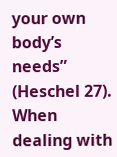your own body’s needs” (Heschel 27). When dealing with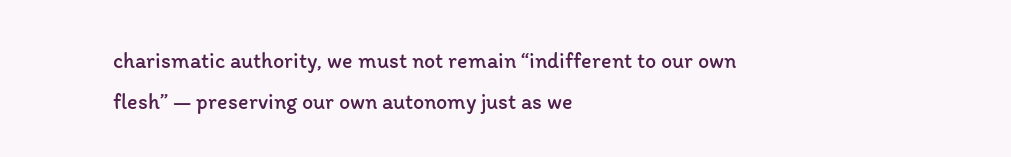charismatic authority, we must not remain “indifferent to our own flesh” — preserving our own autonomy just as we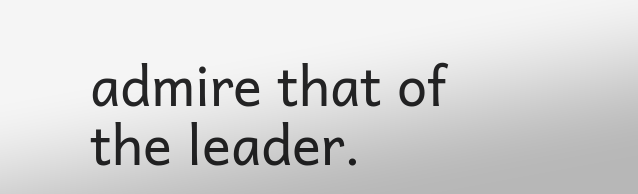admire that of the leader.